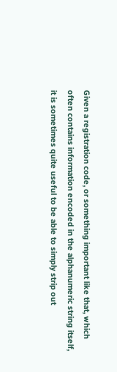Given a registration code, or something important like that, which often contains information encoded in the alphanumeric string itself, it is sometimes quite useful to be able to simply strip out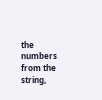the numbers from the string,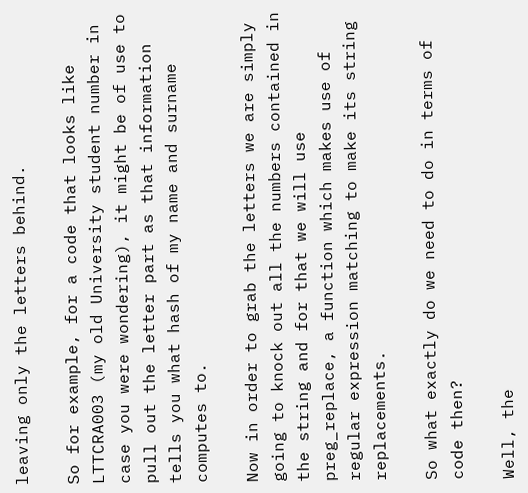leaving only the letters behind.

So for example, for a code that looks like LTTCRA003 (my old University student number in case you were wondering), it might be of use to pull out the letter part as that information tells you what hash of my name and surname computes to.

Now in order to grab the letters we are simply going to knock out all the numbers contained in the string and for that we will use preg_replace, a function which makes use of regular expression matching to make its string replacements.

So what exactly do we need to do in terms of code then?

Well, the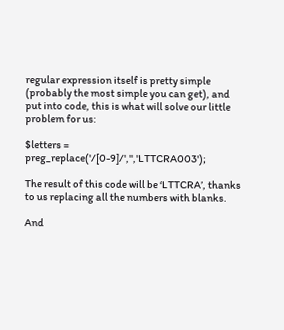regular expression itself is pretty simple (probably the most simple you can get), and put into code, this is what will solve our little problem for us:

$letters = preg_replace('/[0-9]/','','LTTCRA003');

The result of this code will be ‘LTTCRA’, thanks to us replacing all the numbers with blanks.

And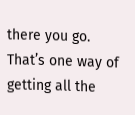there you go. That’s one way of getting all the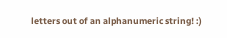letters out of an alphanumeric string! :)